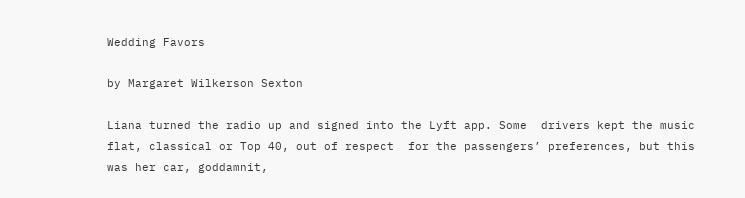Wedding Favors

by Margaret Wilkerson Sexton

Liana turned the radio up and signed into the Lyft app. Some  drivers kept the music flat, classical or Top 40, out of respect  for the passengers’ preferences, but this was her car, goddamnit,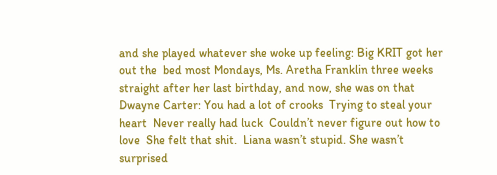and she played whatever she woke up feeling: Big KRIT got her out the  bed most Mondays, Ms. Aretha Franklin three weeks straight after her last birthday, and now, she was on that Dwayne Carter: You had a lot of crooks  Trying to steal your heart  Never really had luck  Couldn’t never figure out how to love  She felt that shit.  Liana wasn’t stupid. She wasn’t surprised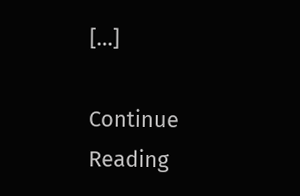[…]

Continue Reading